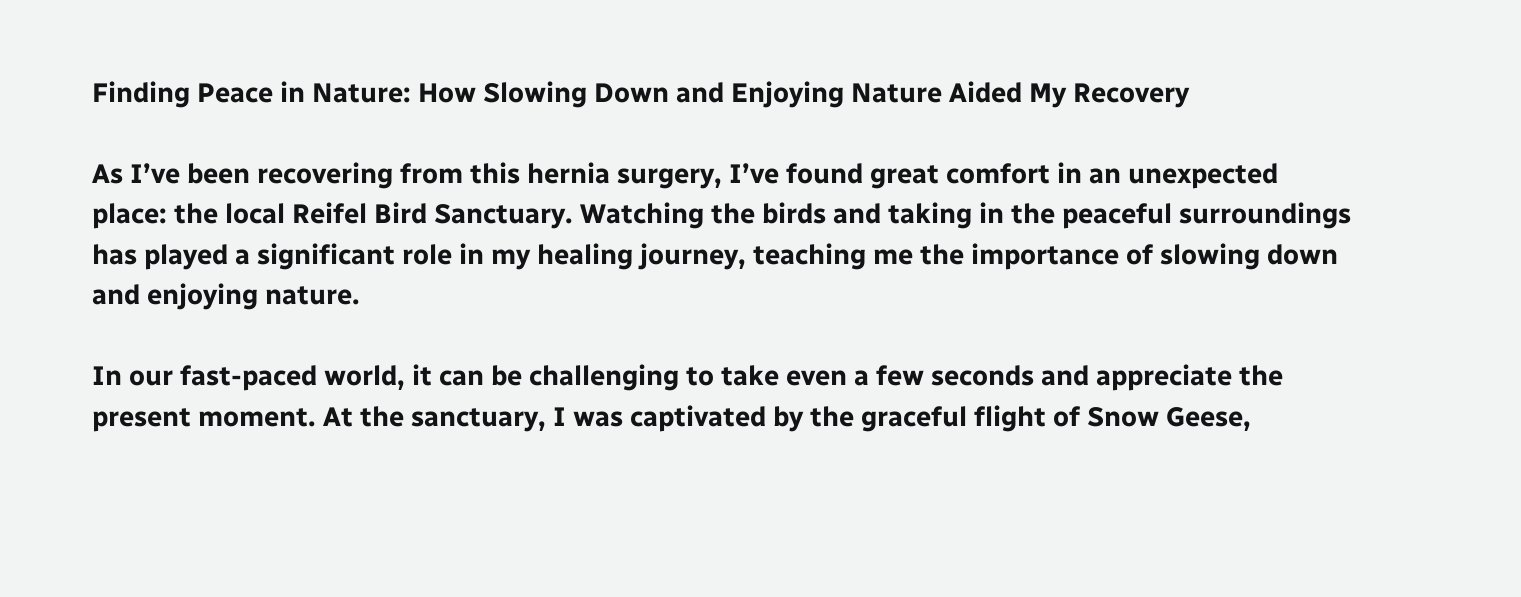Finding Peace in Nature: How Slowing Down and Enjoying Nature Aided My Recovery

As I’ve been recovering from this hernia surgery, I’ve found great comfort in an unexpected place: the local Reifel Bird Sanctuary. Watching the birds and taking in the peaceful surroundings has played a significant role in my healing journey, teaching me the importance of slowing down and enjoying nature.

In our fast-paced world, it can be challenging to take even a few seconds and appreciate the present moment. At the sanctuary, I was captivated by the graceful flight of Snow Geese,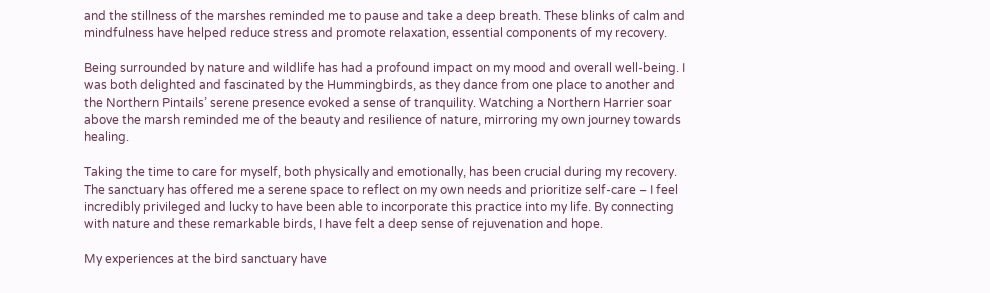and the stillness of the marshes reminded me to pause and take a deep breath. These blinks of calm and mindfulness have helped reduce stress and promote relaxation, essential components of my recovery.

Being surrounded by nature and wildlife has had a profound impact on my mood and overall well-being. I was both delighted and fascinated by the Hummingbirds, as they dance from one place to another and the Northern Pintails’ serene presence evoked a sense of tranquility. Watching a Northern Harrier soar above the marsh reminded me of the beauty and resilience of nature, mirroring my own journey towards healing.

Taking the time to care for myself, both physically and emotionally, has been crucial during my recovery. The sanctuary has offered me a serene space to reflect on my own needs and prioritize self-care – I feel incredibly privileged and lucky to have been able to incorporate this practice into my life. By connecting with nature and these remarkable birds, I have felt a deep sense of rejuvenation and hope.

My experiences at the bird sanctuary have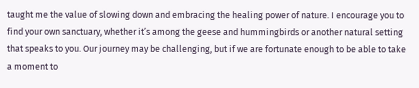taught me the value of slowing down and embracing the healing power of nature. I encourage you to find your own sanctuary, whether it’s among the geese and hummingbirds or another natural setting that speaks to you. Our journey may be challenging, but if we are fortunate enough to be able to take a moment to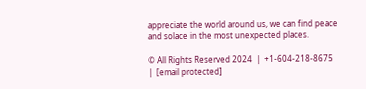appreciate the world around us, we can find peace and solace in the most unexpected places.

© All Rights Reserved 2024  |  +1-604-218-8675  |  [email protected]